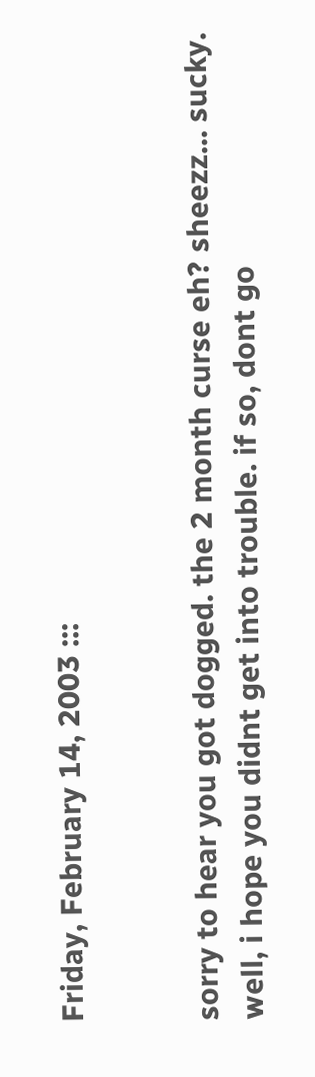Friday, February 14, 2003 :::


sorry to hear you got dogged. the 2 month curse eh? sheezz... sucky. well, i hope you didnt get into trouble. if so, dont go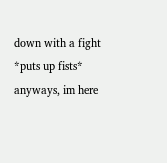down with a fight *puts up fists* anyways, im here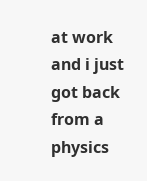at work and i just got back from a physics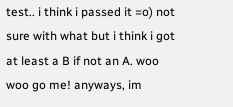test.. i think i passed it =o) not sure with what but i think i got at least a B if not an A. woo woo go me! anyways, im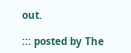out.

::: posted by The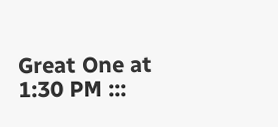Great One at 1:30 PM :::